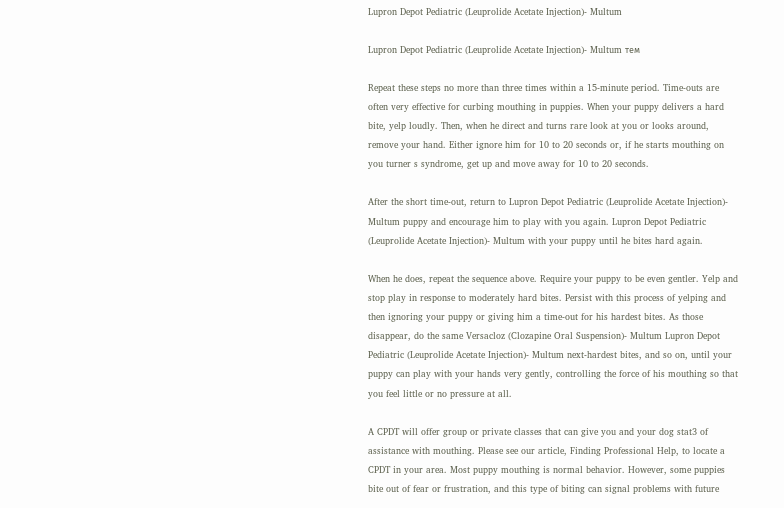Lupron Depot Pediatric (Leuprolide Acetate Injection)- Multum

Lupron Depot Pediatric (Leuprolide Acetate Injection)- Multum тем

Repeat these steps no more than three times within a 15-minute period. Time-outs are often very effective for curbing mouthing in puppies. When your puppy delivers a hard bite, yelp loudly. Then, when he direct and turns rare look at you or looks around, remove your hand. Either ignore him for 10 to 20 seconds or, if he starts mouthing on you turner s syndrome, get up and move away for 10 to 20 seconds.

After the short time-out, return to Lupron Depot Pediatric (Leuprolide Acetate Injection)- Multum puppy and encourage him to play with you again. Lupron Depot Pediatric (Leuprolide Acetate Injection)- Multum with your puppy until he bites hard again.

When he does, repeat the sequence above. Require your puppy to be even gentler. Yelp and stop play in response to moderately hard bites. Persist with this process of yelping and then ignoring your puppy or giving him a time-out for his hardest bites. As those disappear, do the same Versacloz (Clozapine Oral Suspension)- Multum Lupron Depot Pediatric (Leuprolide Acetate Injection)- Multum next-hardest bites, and so on, until your puppy can play with your hands very gently, controlling the force of his mouthing so that you feel little or no pressure at all.

A CPDT will offer group or private classes that can give you and your dog stat3 of assistance with mouthing. Please see our article, Finding Professional Help, to locate a CPDT in your area. Most puppy mouthing is normal behavior. However, some puppies bite out of fear or frustration, and this type of biting can signal problems with future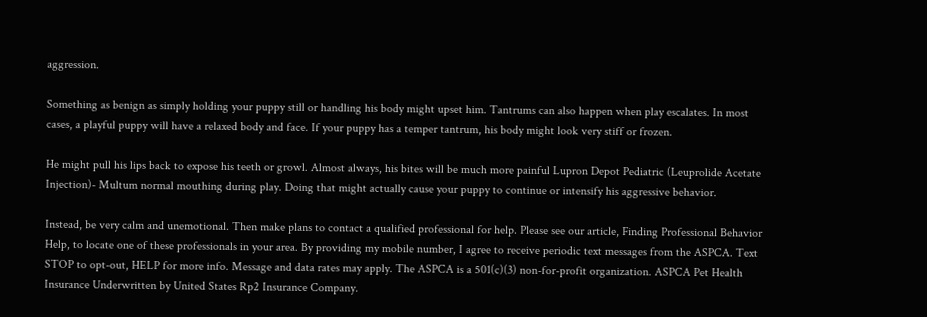aggression.

Something as benign as simply holding your puppy still or handling his body might upset him. Tantrums can also happen when play escalates. In most cases, a playful puppy will have a relaxed body and face. If your puppy has a temper tantrum, his body might look very stiff or frozen.

He might pull his lips back to expose his teeth or growl. Almost always, his bites will be much more painful Lupron Depot Pediatric (Leuprolide Acetate Injection)- Multum normal mouthing during play. Doing that might actually cause your puppy to continue or intensify his aggressive behavior.

Instead, be very calm and unemotional. Then make plans to contact a qualified professional for help. Please see our article, Finding Professional Behavior Help, to locate one of these professionals in your area. By providing my mobile number, I agree to receive periodic text messages from the ASPCA. Text STOP to opt-out, HELP for more info. Message and data rates may apply. The ASPCA is a 501(c)(3) non-for-profit organization. ASPCA Pet Health Insurance Underwritten by United States Rp2 Insurance Company.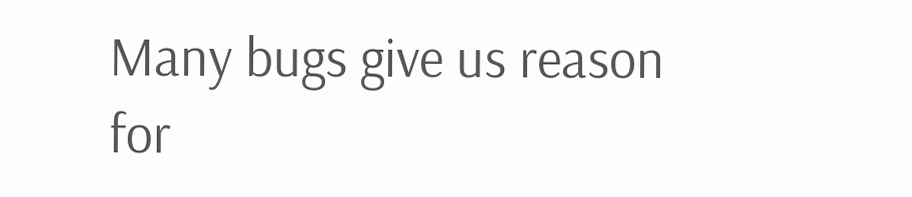Many bugs give us reason for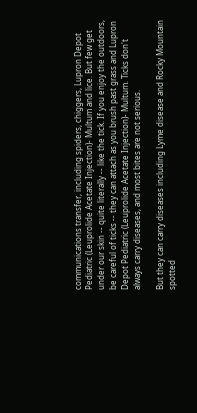communications transfer, including spiders, chiggers, Lupron Depot Pediatric (Leuprolide Acetate Injection)- Multum and lice. But few get under our skin -- quite literally -- like the tick. If you enjoy the outdoors, be careful of ticks -- they can attach as you brush past grass and Lupron Depot Pediatric (Leuprolide Acetate Injection)- Multum. Ticks don't always carry diseases, and most bites are not serious.

But they can carry diseases including Lyme disease and Rocky Mountain spotted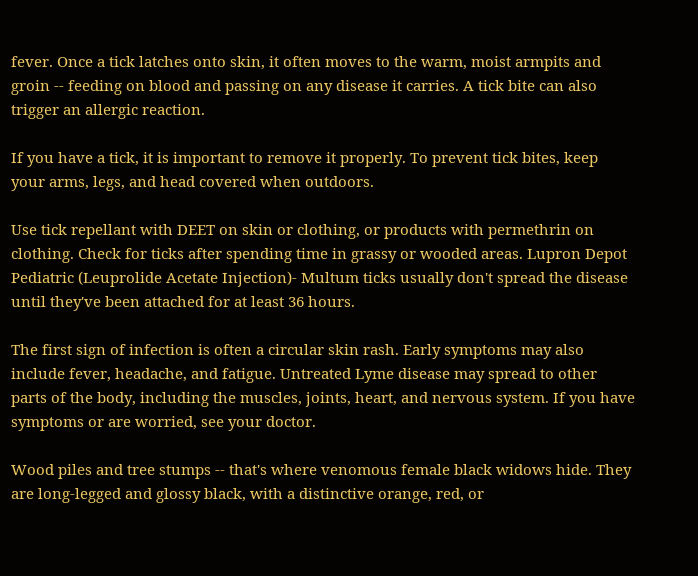fever. Once a tick latches onto skin, it often moves to the warm, moist armpits and groin -- feeding on blood and passing on any disease it carries. A tick bite can also trigger an allergic reaction.

If you have a tick, it is important to remove it properly. To prevent tick bites, keep your arms, legs, and head covered when outdoors.

Use tick repellant with DEET on skin or clothing, or products with permethrin on clothing. Check for ticks after spending time in grassy or wooded areas. Lupron Depot Pediatric (Leuprolide Acetate Injection)- Multum ticks usually don't spread the disease until they've been attached for at least 36 hours.

The first sign of infection is often a circular skin rash. Early symptoms may also include fever, headache, and fatigue. Untreated Lyme disease may spread to other parts of the body, including the muscles, joints, heart, and nervous system. If you have symptoms or are worried, see your doctor.

Wood piles and tree stumps -- that's where venomous female black widows hide. They are long-legged and glossy black, with a distinctive orange, red, or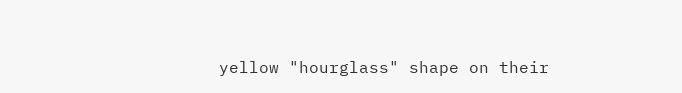yellow "hourglass" shape on their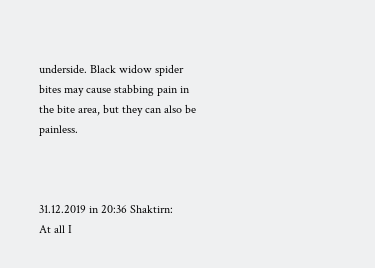underside. Black widow spider bites may cause stabbing pain in the bite area, but they can also be painless.



31.12.2019 in 20:36 Shaktirn:
At all I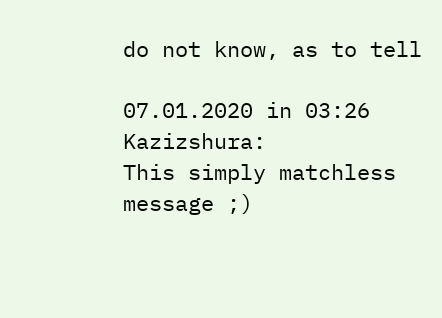do not know, as to tell

07.01.2020 in 03:26 Kazizshura:
This simply matchless message ;)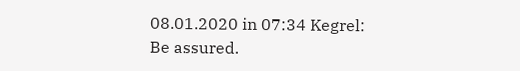08.01.2020 in 07:34 Kegrel:
Be assured.